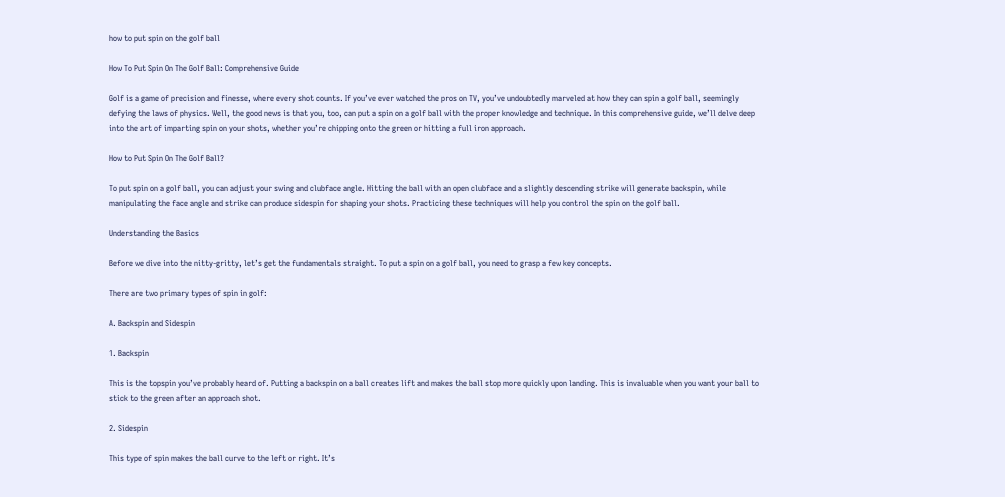how to put spin on the golf ball

How To Put Spin On The Golf Ball: Comprehensive Guide

Golf is a game of precision and finesse, where every shot counts. If you’ve ever watched the pros on TV, you’ve undoubtedly marveled at how they can spin a golf ball, seemingly defying the laws of physics. Well, the good news is that you, too, can put a spin on a golf ball with the proper knowledge and technique. In this comprehensive guide, we’ll delve deep into the art of imparting spin on your shots, whether you’re chipping onto the green or hitting a full iron approach.

How to Put Spin On The Golf Ball?

To put spin on a golf ball, you can adjust your swing and clubface angle. Hitting the ball with an open clubface and a slightly descending strike will generate backspin, while manipulating the face angle and strike can produce sidespin for shaping your shots. Practicing these techniques will help you control the spin on the golf ball.

Understanding the Basics

Before we dive into the nitty-gritty, let’s get the fundamentals straight. To put a spin on a golf ball, you need to grasp a few key concepts.

There are two primary types of spin in golf:

A. Backspin and Sidespin

1. Backspin

This is the topspin you’ve probably heard of. Putting a backspin on a ball creates lift and makes the ball stop more quickly upon landing. This is invaluable when you want your ball to stick to the green after an approach shot.

2. Sidespin

This type of spin makes the ball curve to the left or right. It’s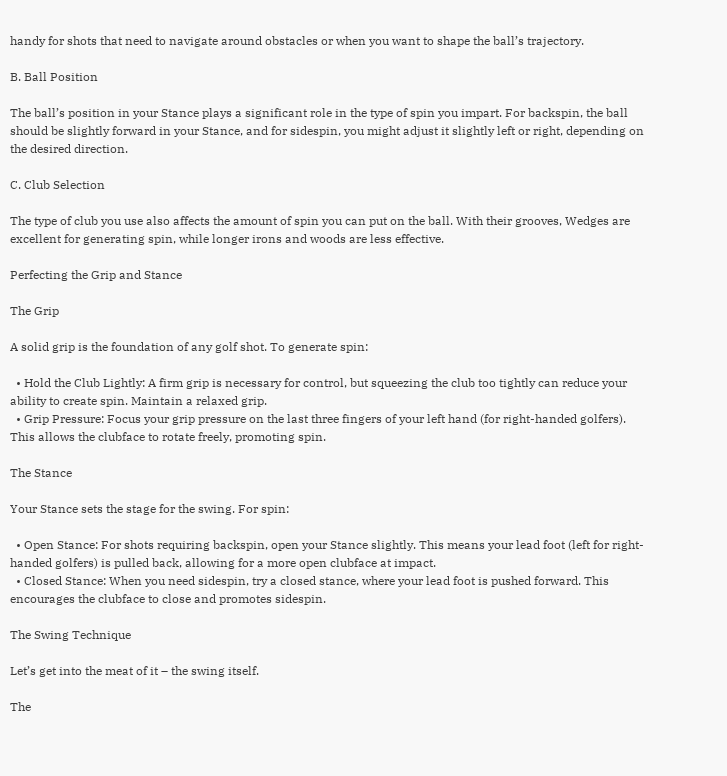handy for shots that need to navigate around obstacles or when you want to shape the ball’s trajectory.

B. Ball Position

The ball’s position in your Stance plays a significant role in the type of spin you impart. For backspin, the ball should be slightly forward in your Stance, and for sidespin, you might adjust it slightly left or right, depending on the desired direction.

C. Club Selection

The type of club you use also affects the amount of spin you can put on the ball. With their grooves, Wedges are excellent for generating spin, while longer irons and woods are less effective.

Perfecting the Grip and Stance

The Grip

A solid grip is the foundation of any golf shot. To generate spin:

  • Hold the Club Lightly: A firm grip is necessary for control, but squeezing the club too tightly can reduce your ability to create spin. Maintain a relaxed grip.
  • Grip Pressure: Focus your grip pressure on the last three fingers of your left hand (for right-handed golfers). This allows the clubface to rotate freely, promoting spin.

The Stance

Your Stance sets the stage for the swing. For spin:

  • Open Stance: For shots requiring backspin, open your Stance slightly. This means your lead foot (left for right-handed golfers) is pulled back, allowing for a more open clubface at impact.
  • Closed Stance: When you need sidespin, try a closed stance, where your lead foot is pushed forward. This encourages the clubface to close and promotes sidespin.

The Swing Technique

Let’s get into the meat of it – the swing itself.

The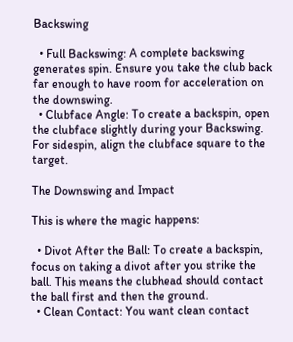Backswing

  • Full Backswing: A complete backswing generates spin. Ensure you take the club back far enough to have room for acceleration on the downswing.
  • Clubface Angle: To create a backspin, open the clubface slightly during your Backswing. For sidespin, align the clubface square to the target.

The Downswing and Impact

This is where the magic happens:

  • Divot After the Ball: To create a backspin, focus on taking a divot after you strike the ball. This means the clubhead should contact the ball first and then the ground.
  • Clean Contact: You want clean contact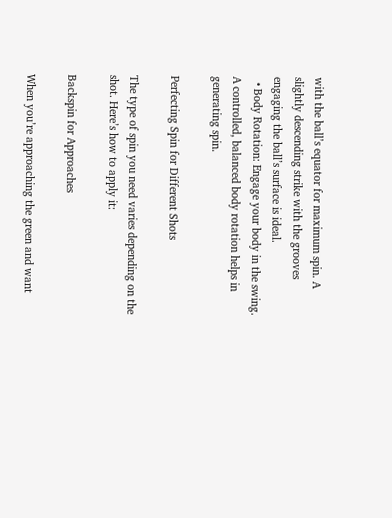with the ball’s equator for maximum spin. A slightly descending strike with the grooves engaging the ball’s surface is ideal.
  • Body Rotation: Engage your body in the swing. A controlled, balanced body rotation helps in generating spin.

Perfecting Spin for Different Shots

The type of spin you need varies depending on the shot. Here’s how to apply it:

Backspin for Approaches

When you’re approaching the green and want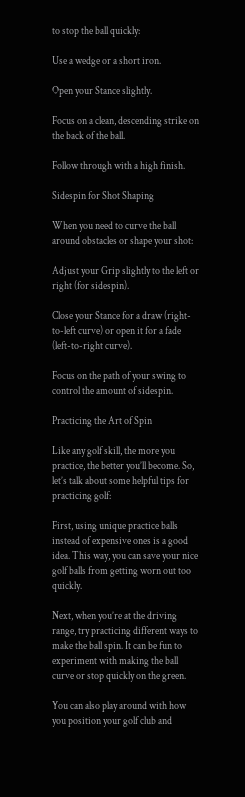to stop the ball quickly:

Use a wedge or a short iron.

Open your Stance slightly.

Focus on a clean, descending strike on the back of the ball.

Follow through with a high finish.

Sidespin for Shot Shaping

When you need to curve the ball around obstacles or shape your shot:

Adjust your Grip slightly to the left or right (for sidespin).

Close your Stance for a draw (right-to-left curve) or open it for a fade (left-to-right curve).

Focus on the path of your swing to control the amount of sidespin.

Practicing the Art of Spin

Like any golf skill, the more you practice, the better you’ll become. So, let’s talk about some helpful tips for practicing golf:

First, using unique practice balls instead of expensive ones is a good idea. This way, you can save your nice golf balls from getting worn out too quickly.

Next, when you’re at the driving range, try practicing different ways to make the ball spin. It can be fun to experiment with making the ball curve or stop quickly on the green.

You can also play around with how you position your golf club and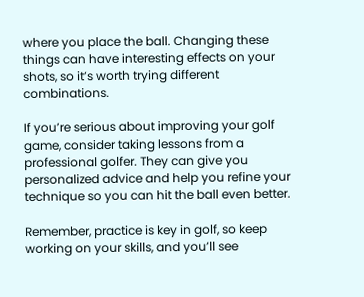where you place the ball. Changing these things can have interesting effects on your shots, so it’s worth trying different combinations.

If you’re serious about improving your golf game, consider taking lessons from a professional golfer. They can give you personalized advice and help you refine your technique so you can hit the ball even better.

Remember, practice is key in golf, so keep working on your skills, and you’ll see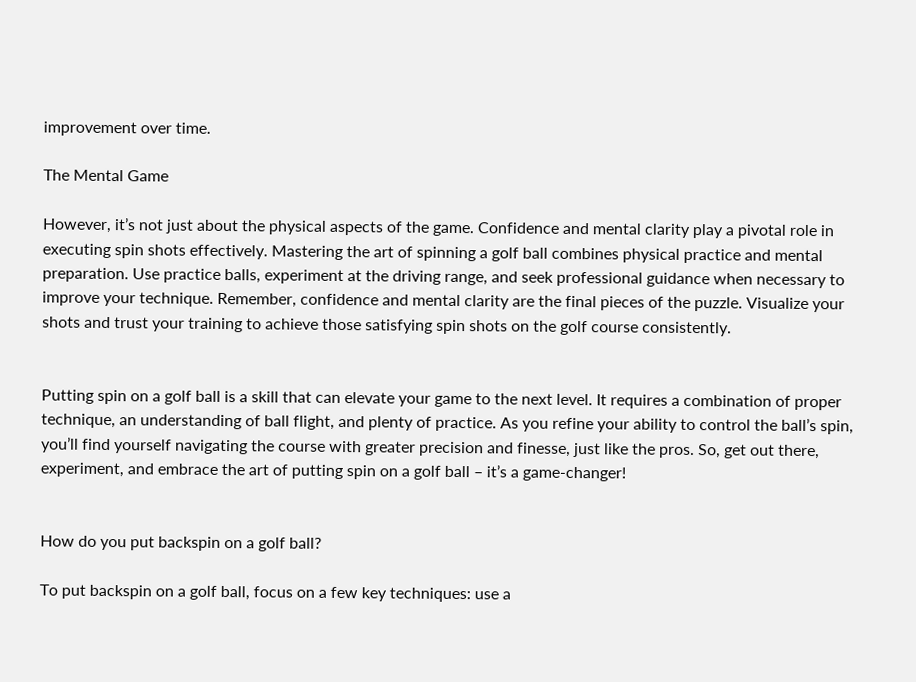improvement over time.

The Mental Game

However, it’s not just about the physical aspects of the game. Confidence and mental clarity play a pivotal role in executing spin shots effectively. Mastering the art of spinning a golf ball combines physical practice and mental preparation. Use practice balls, experiment at the driving range, and seek professional guidance when necessary to improve your technique. Remember, confidence and mental clarity are the final pieces of the puzzle. Visualize your shots and trust your training to achieve those satisfying spin shots on the golf course consistently.


Putting spin on a golf ball is a skill that can elevate your game to the next level. It requires a combination of proper technique, an understanding of ball flight, and plenty of practice. As you refine your ability to control the ball’s spin, you’ll find yourself navigating the course with greater precision and finesse, just like the pros. So, get out there, experiment, and embrace the art of putting spin on a golf ball – it’s a game-changer!


How do you put backspin on a golf ball?

To put backspin on a golf ball, focus on a few key techniques: use a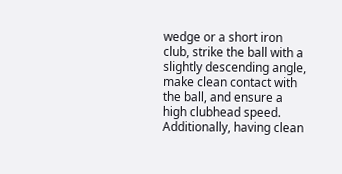wedge or a short iron club, strike the ball with a slightly descending angle, make clean contact with the ball, and ensure a high clubhead speed. Additionally, having clean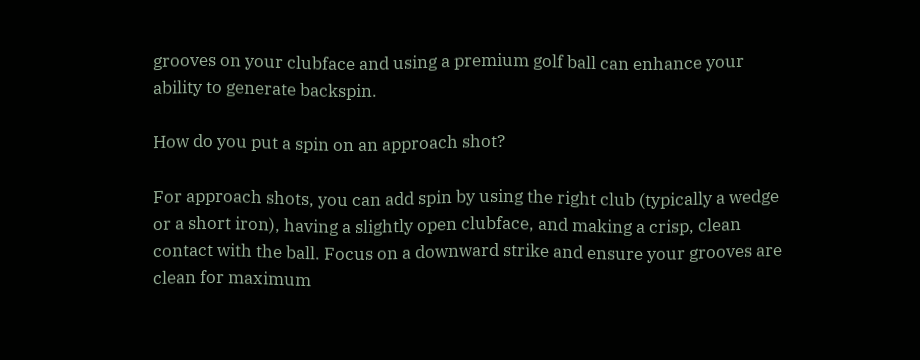grooves on your clubface and using a premium golf ball can enhance your ability to generate backspin.

How do you put a spin on an approach shot?

For approach shots, you can add spin by using the right club (typically a wedge or a short iron), having a slightly open clubface, and making a crisp, clean contact with the ball. Focus on a downward strike and ensure your grooves are clean for maximum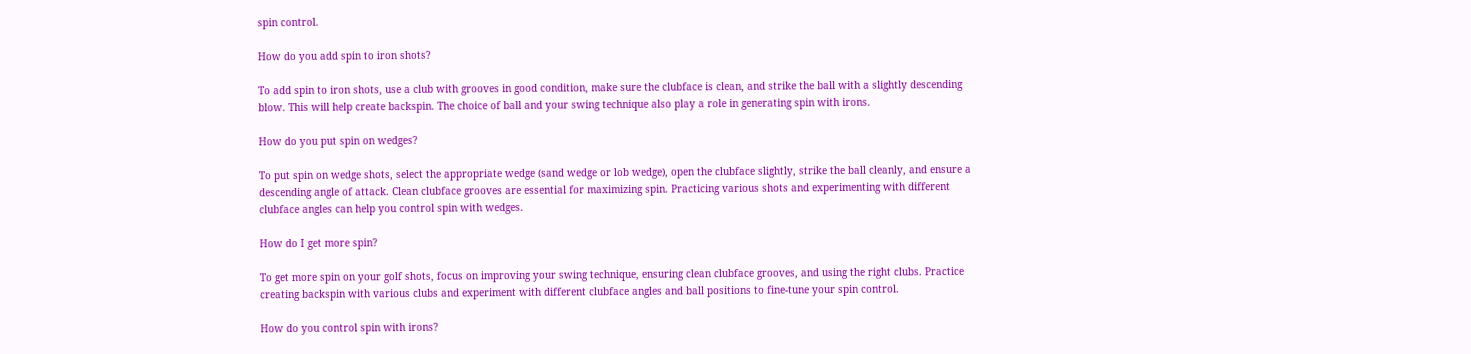spin control.

How do you add spin to iron shots?

To add spin to iron shots, use a club with grooves in good condition, make sure the clubface is clean, and strike the ball with a slightly descending blow. This will help create backspin. The choice of ball and your swing technique also play a role in generating spin with irons.

How do you put spin on wedges?

To put spin on wedge shots, select the appropriate wedge (sand wedge or lob wedge), open the clubface slightly, strike the ball cleanly, and ensure a descending angle of attack. Clean clubface grooves are essential for maximizing spin. Practicing various shots and experimenting with different clubface angles can help you control spin with wedges.

How do I get more spin?

To get more spin on your golf shots, focus on improving your swing technique, ensuring clean clubface grooves, and using the right clubs. Practice creating backspin with various clubs and experiment with different clubface angles and ball positions to fine-tune your spin control.

How do you control spin with irons?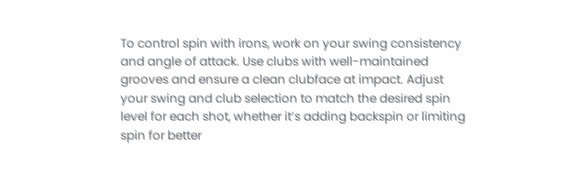To control spin with irons, work on your swing consistency and angle of attack. Use clubs with well-maintained grooves and ensure a clean clubface at impact. Adjust your swing and club selection to match the desired spin level for each shot, whether it’s adding backspin or limiting spin for better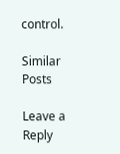control.

Similar Posts

Leave a Reply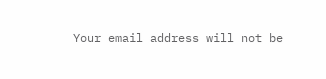Your email address will not be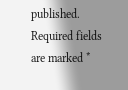published. Required fields are marked *